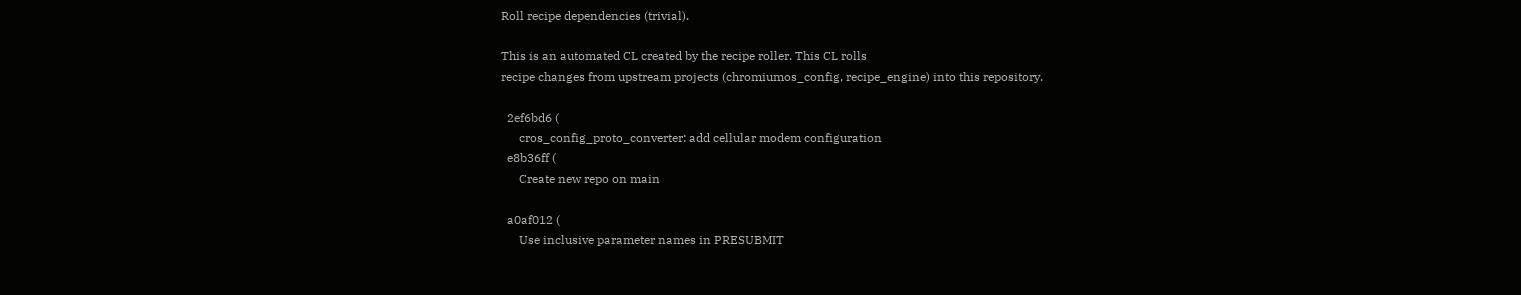Roll recipe dependencies (trivial).

This is an automated CL created by the recipe roller. This CL rolls
recipe changes from upstream projects (chromiumos_config, recipe_engine) into this repository.

  2ef6bd6 (
      cros_config_proto_converter: add cellular modem configuration
  e8b36ff (
      Create new repo on main

  a0af012 (
      Use inclusive parameter names in PRESUBMIT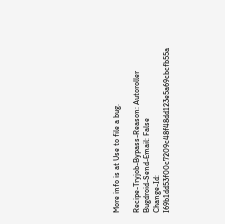More info is at Use to file a bug.

Recipe-Tryjob-Bypass-Reason: Autoroller
Bugdroid-Send-Email: False
Change-Id: I69b1dd53f00c7209c48f48dd123e5a69cbcfb55a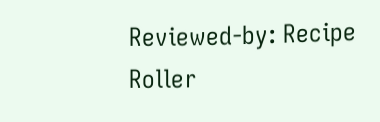Reviewed-by: Recipe Roller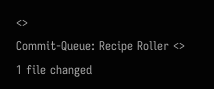<>
Commit-Queue: Recipe Roller <>
1 file changed